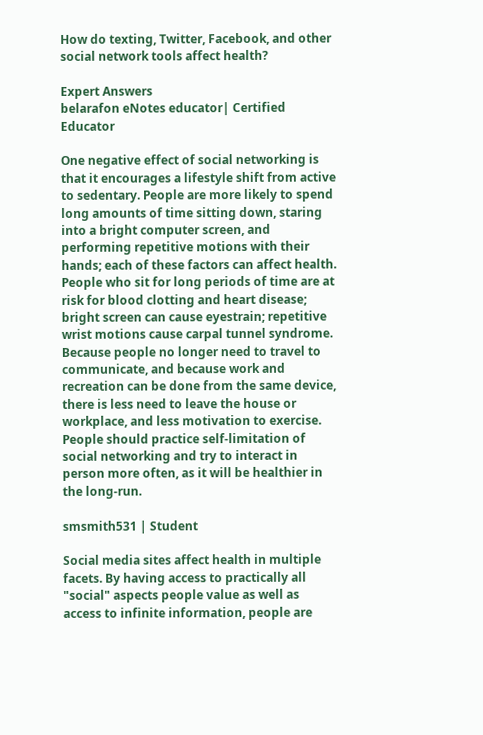How do texting, Twitter, Facebook, and other social network tools affect health?

Expert Answers
belarafon eNotes educator| Certified Educator

One negative effect of social networking is that it encourages a lifestyle shift from active to sedentary. People are more likely to spend long amounts of time sitting down, staring into a bright computer screen, and performing repetitive motions with their hands; each of these factors can affect health. People who sit for long periods of time are at risk for blood clotting and heart disease; bright screen can cause eyestrain; repetitive wrist motions cause carpal tunnel syndrome. Because people no longer need to travel to communicate, and because work and recreation can be done from the same device, there is less need to leave the house or workplace, and less motivation to exercise. People should practice self-limitation of social networking and try to interact in person more often, as it will be healthier in the long-run.

smsmith531 | Student

Social media sites affect health in multiple facets. By having access to practically all "social" aspects people value as well as access to infinite information, people are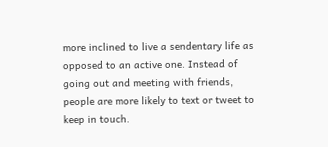more inclined to live a sendentary life as opposed to an active one. Instead of going out and meeting with friends, people are more likely to text or tweet to keep in touch.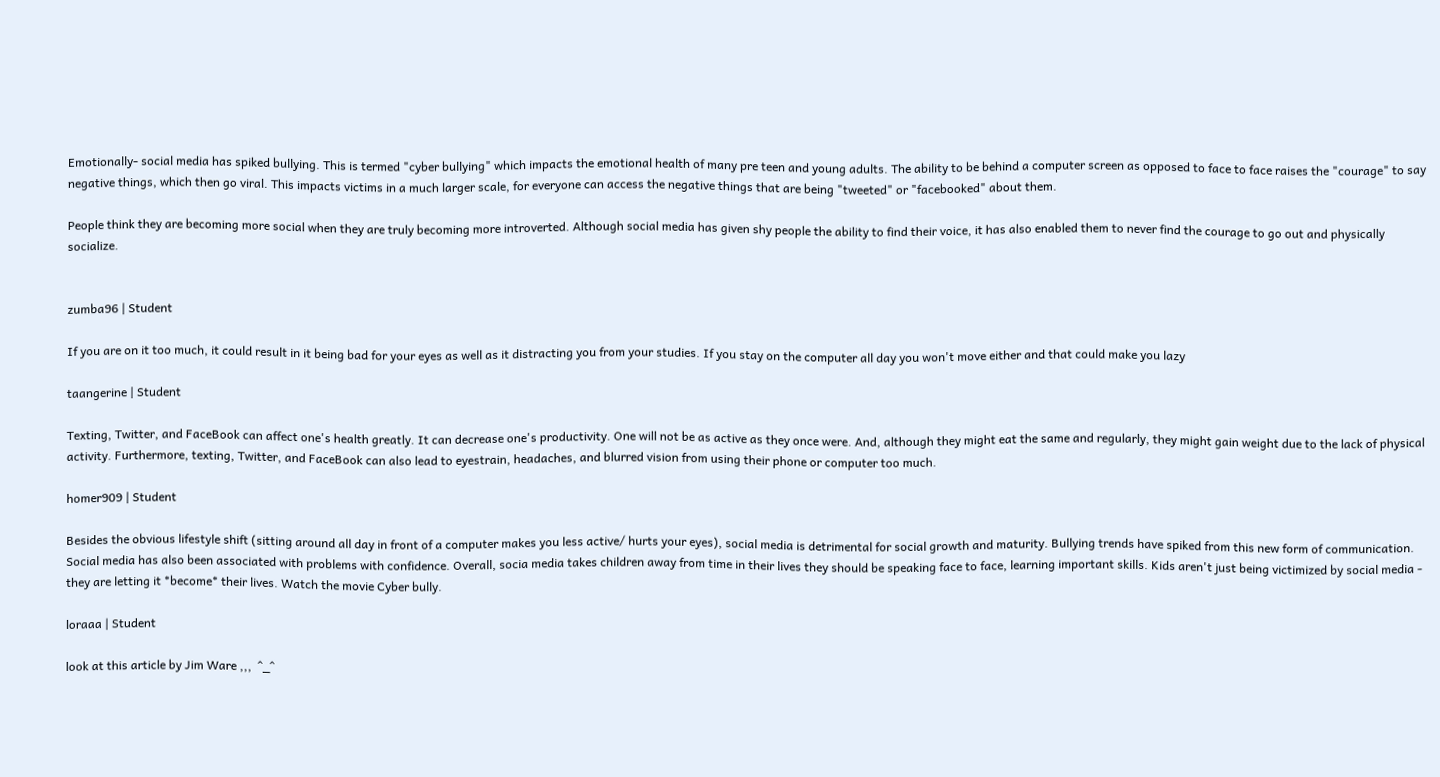Emotionally- social media has spiked bullying. This is termed "cyber bullying" which impacts the emotional health of many pre teen and young adults. The ability to be behind a computer screen as opposed to face to face raises the "courage" to say negative things, which then go viral. This impacts victims in a much larger scale, for everyone can access the negative things that are being "tweeted" or "facebooked" about them.

People think they are becoming more social when they are truly becoming more introverted. Although social media has given shy people the ability to find their voice, it has also enabled them to never find the courage to go out and physically socialize.


zumba96 | Student

If you are on it too much, it could result in it being bad for your eyes as well as it distracting you from your studies. If you stay on the computer all day you won't move either and that could make you lazy

taangerine | Student

Texting, Twitter, and FaceBook can affect one's health greatly. It can decrease one's productivity. One will not be as active as they once were. And, although they might eat the same and regularly, they might gain weight due to the lack of physical activity. Furthermore, texting, Twitter, and FaceBook can also lead to eyestrain, headaches, and blurred vision from using their phone or computer too much.

homer909 | Student

Besides the obvious lifestyle shift (sitting around all day in front of a computer makes you less active/ hurts your eyes), social media is detrimental for social growth and maturity. Bullying trends have spiked from this new form of communication. Social media has also been associated with problems with confidence. Overall, socia media takes children away from time in their lives they should be speaking face to face, learning important skills. Kids aren't just being victimized by social media - they are letting it *become* their lives. Watch the movie Cyber bully.

loraaa | Student

look at this article by Jim Ware ,,,  ^_^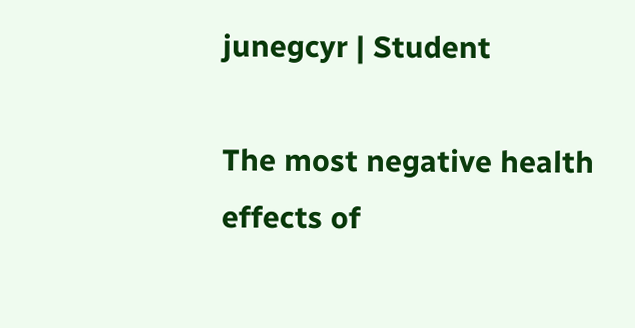junegcyr | Student

The most negative health effects of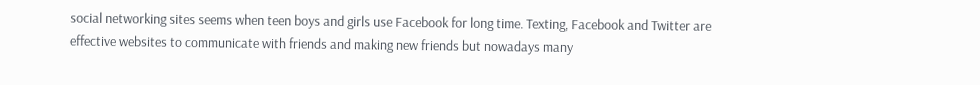social networking sites seems when teen boys and girls use Facebook for long time. Texting, Facebook and Twitter are effective websites to communicate with friends and making new friends but nowadays many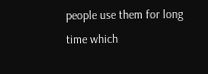people use them for long time which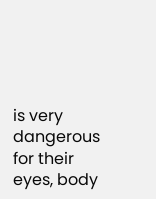is very dangerous for their eyes, body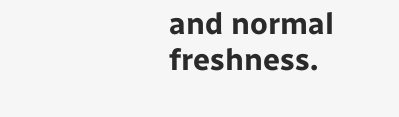and normal freshness.